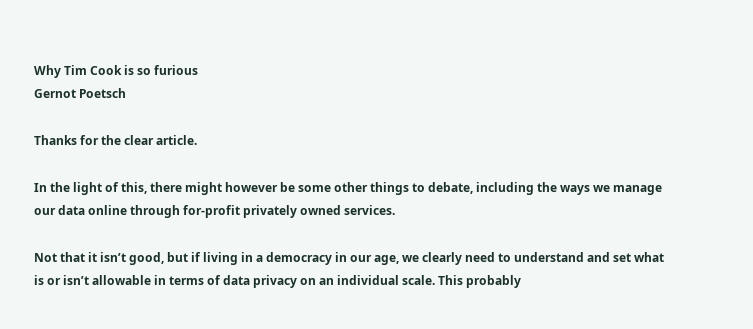Why Tim Cook is so furious
Gernot Poetsch

Thanks for the clear article.

In the light of this, there might however be some other things to debate, including the ways we manage our data online through for-profit privately owned services.

Not that it isn’t good, but if living in a democracy in our age, we clearly need to understand and set what is or isn’t allowable in terms of data privacy on an individual scale. This probably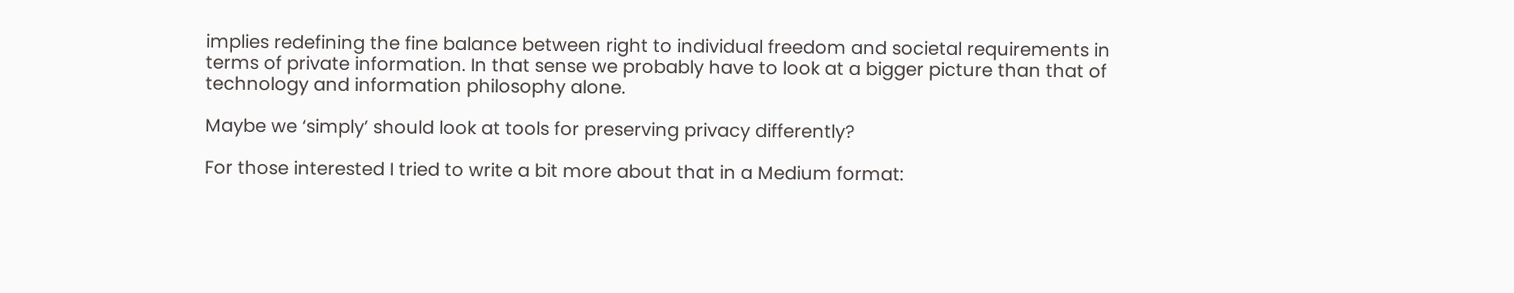implies redefining the fine balance between right to individual freedom and societal requirements in terms of private information. In that sense we probably have to look at a bigger picture than that of technology and information philosophy alone.

Maybe we ‘simply’ should look at tools for preserving privacy differently?

For those interested I tried to write a bit more about that in a Medium format: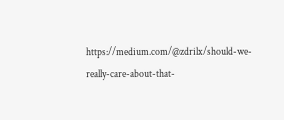https://medium.com/@zdrilx/should-we-really-care-about-that-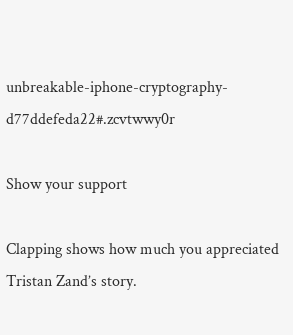unbreakable-iphone-cryptography-d77ddefeda22#.zcvtwwy0r

Show your support

Clapping shows how much you appreciated Tristan Zand’s story.